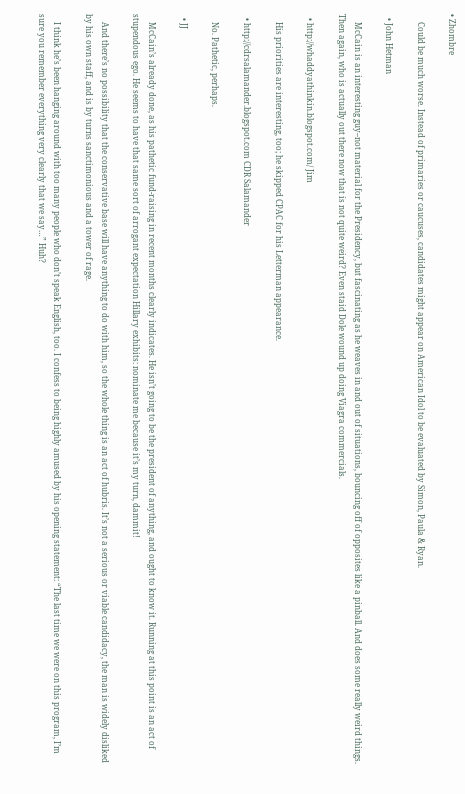• Zhombre

    Could be much worse. Instead of primaries or caucuses, candidates might appear on American Idol to be evaluated by Simon, Paula & Ryan.

  • John Hetman

    McCain is an interesting guy–not material for the Presidency, but fascinating as he weaves in and out of situations, bouncing off of opposites like a pinball. And does some really weird things. Then again, who is actually out there now that is not quite weird? Even staid Dole wound up doing Viagra commercials.

  • http://whaddyathinkin.blogspot.com/ Jim

    His priorities are interesting, too; he skipped CPAC for his Letterman appearance.

  • http://cdrsalamander.blogspot.com CDR Salamander

    No. Pathetic, perhaps.

  • JJ

    McCain’s already done, as his pathetic fund-raising in recent months clearly indicates. He isn’t going to be the president of anything, and ought to know it. Running at this point is an act of stupendous ego. He seems to have that same sort of arrogant expectation Hillary exhibits: nominate me because it’s my turn, dammit!

    And there’s no possibility that the conservative base will have anything to do with him, so the whole thing is an act of hubris. It’s not a serious or viable candidacy, the man is widely disliked by his own staff, and is by turns sanctimonious and a tower of rage.

    I think he’s been hanging around with too many people who don’t speak English, too. I confess to being highly amused by his opening statement: “The last time we were on this program, I’m sure you remember everything very clearly that we say…” Huh?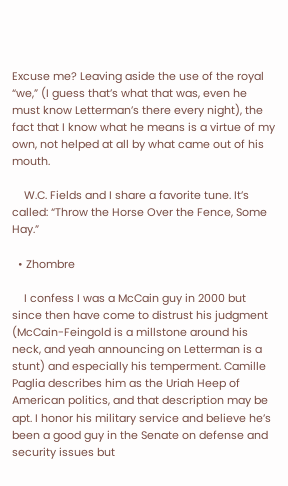Excuse me? Leaving aside the use of the royal “we,” (I guess that’s what that was, even he must know Letterman’s there every night), the fact that I know what he means is a virtue of my own, not helped at all by what came out of his mouth.

    W.C. Fields and I share a favorite tune. It’s called: “Throw the Horse Over the Fence, Some Hay.”

  • Zhombre

    I confess I was a McCain guy in 2000 but since then have come to distrust his judgment (McCain-Feingold is a millstone around his neck, and yeah announcing on Letterman is a stunt) and especially his temperment. Camille Paglia describes him as the Uriah Heep of American politics, and that description may be apt. I honor his military service and believe he’s been a good guy in the Senate on defense and security issues but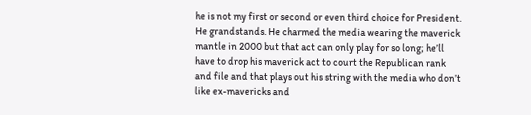he is not my first or second or even third choice for President. He grandstands. He charmed the media wearing the maverick mantle in 2000 but that act can only play for so long; he’ll have to drop his maverick act to court the Republican rank and file and that plays out his string with the media who don’t like ex-mavericks and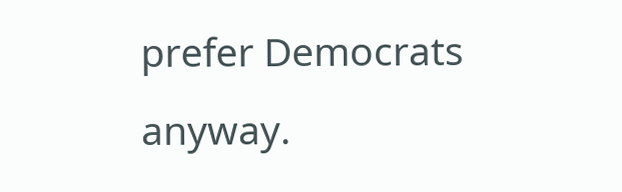prefer Democrats anyway.